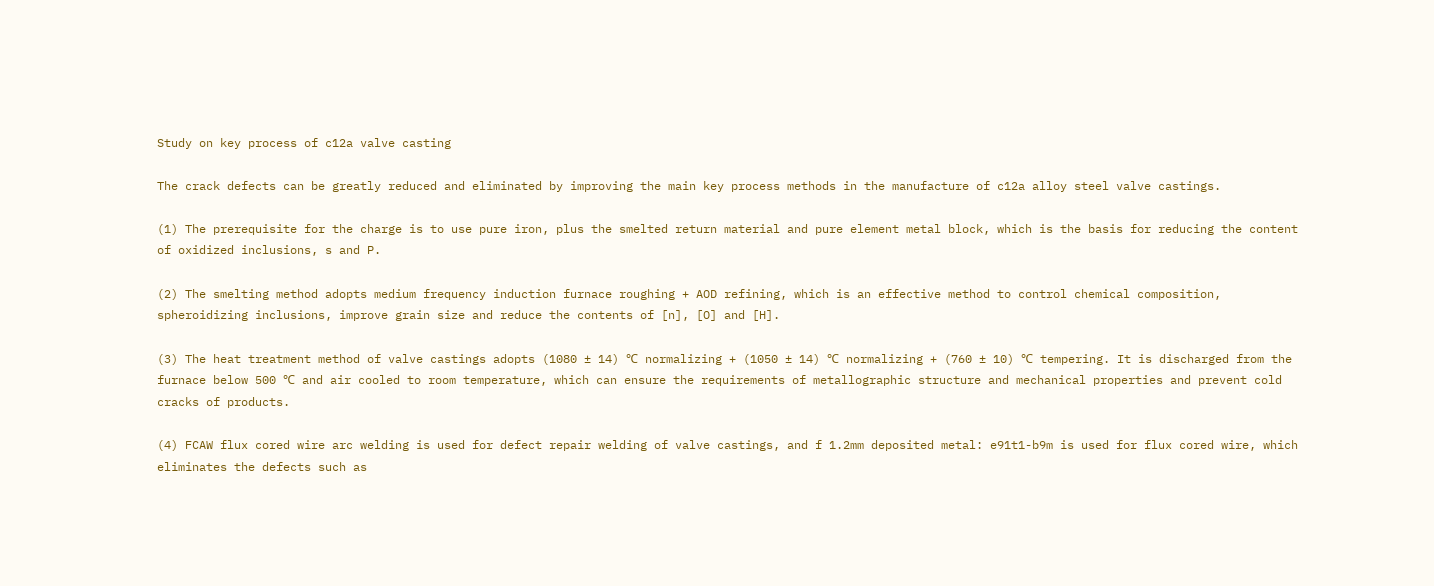Study on key process of c12a valve casting

The crack defects can be greatly reduced and eliminated by improving the main key process methods in the manufacture of c12a alloy steel valve castings.

(1) The prerequisite for the charge is to use pure iron, plus the smelted return material and pure element metal block, which is the basis for reducing the content of oxidized inclusions, s and P.

(2) The smelting method adopts medium frequency induction furnace roughing + AOD refining, which is an effective method to control chemical composition, spheroidizing inclusions, improve grain size and reduce the contents of [n], [O] and [H].

(3) The heat treatment method of valve castings adopts (1080 ± 14) ℃ normalizing + (1050 ± 14) ℃ normalizing + (760 ± 10) ℃ tempering. It is discharged from the furnace below 500 ℃ and air cooled to room temperature, which can ensure the requirements of metallographic structure and mechanical properties and prevent cold cracks of products.

(4) FCAW flux cored wire arc welding is used for defect repair welding of valve castings, and f 1.2mm deposited metal: e91t1-b9m is used for flux cored wire, which eliminates the defects such as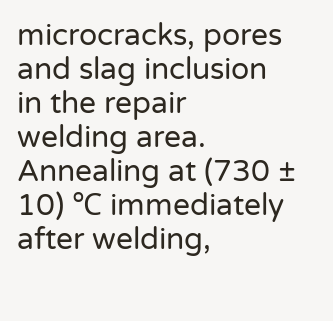microcracks, pores and slag inclusion in the repair welding area. Annealing at (730 ± 10) ℃ immediately after welding,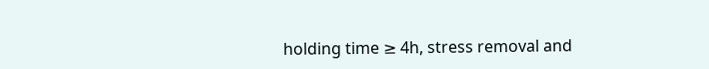holding time ≥ 4h, stress removal and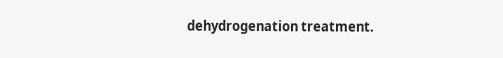dehydrogenation treatment.